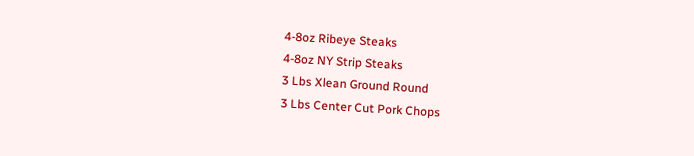4-8oz Ribeye Steaks
4-8oz NY Strip Steaks
3 Lbs Xlean Ground Round
3 Lbs Center Cut Pork Chops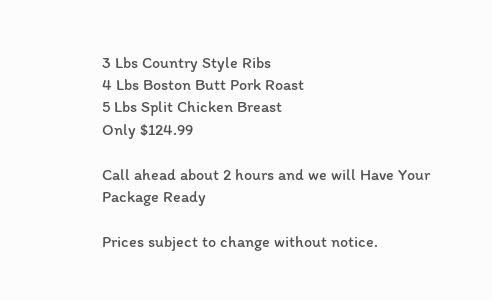3 Lbs Country Style Ribs
4 Lbs Boston Butt Pork Roast
5 Lbs Split Chicken Breast
Only $124.99

Call ahead about 2 hours and we will Have Your Package Ready

Prices subject to change without notice.